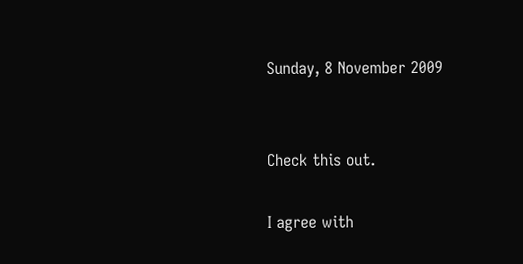Sunday, 8 November 2009


Check this out.

I agree with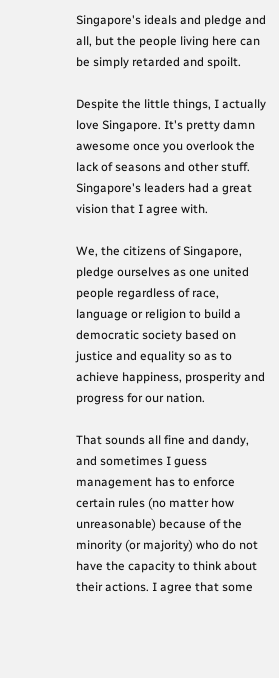Singapore's ideals and pledge and all, but the people living here can be simply retarded and spoilt.

Despite the little things, I actually love Singapore. It's pretty damn awesome once you overlook the lack of seasons and other stuff. Singapore's leaders had a great vision that I agree with.

We, the citizens of Singapore, pledge ourselves as one united people regardless of race, language or religion to build a democratic society based on justice and equality so as to achieve happiness, prosperity and progress for our nation.

That sounds all fine and dandy, and sometimes I guess management has to enforce certain rules (no matter how unreasonable) because of the minority (or majority) who do not have the capacity to think about their actions. I agree that some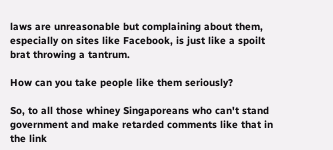laws are unreasonable but complaining about them, especially on sites like Facebook, is just like a spoilt brat throwing a tantrum.

How can you take people like them seriously?

So, to all those whiney Singaporeans who can't stand government and make retarded comments like that in the link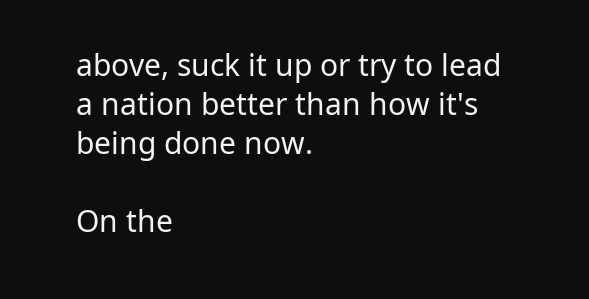above, suck it up or try to lead a nation better than how it's being done now.

On the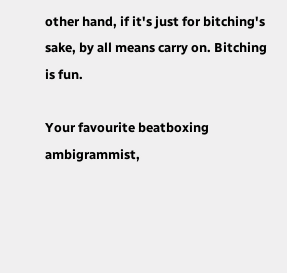other hand, if it's just for bitching's sake, by all means carry on. Bitching is fun.

Your favourite beatboxing ambigrammist,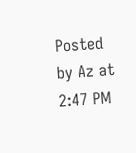Posted by Az at 2:47 PM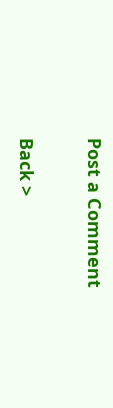Post a Comment

Back >